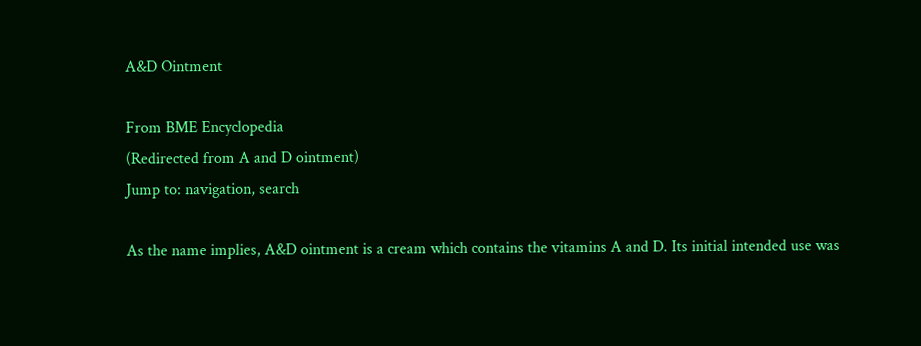A&D Ointment

From BME Encyclopedia
(Redirected from A and D ointment)
Jump to: navigation, search

As the name implies, A&D ointment is a cream which contains the vitamins A and D. Its initial intended use was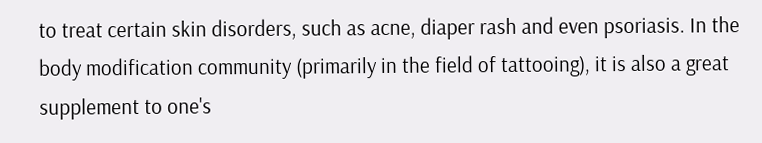to treat certain skin disorders, such as acne, diaper rash and even psoriasis. In the body modification community (primarily in the field of tattooing), it is also a great supplement to one's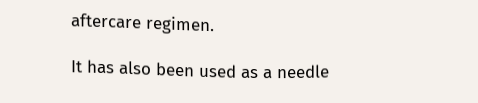aftercare regimen.

It has also been used as a needle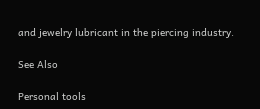and jewelry lubricant in the piercing industry.

See Also

Personal tools